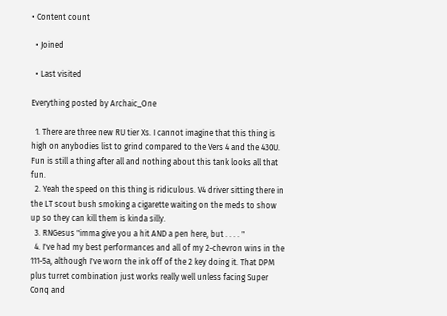• Content count

  • Joined

  • Last visited

Everything posted by Archaic_One

  1. There are three new RU tier Xs. I cannot imagine that this thing is high on anybodies list to grind compared to the Vers 4 and the 430U. Fun is still a thing after all and nothing about this tank looks all that fun.
  2. Yeah the speed on this thing is ridiculous. V4 driver sitting there in the LT scout bush smoking a cigarette waiting on the meds to show up so they can kill them is kinda silly.
  3. RNGesus "imma give you a hit AND a pen here, but . . . . "
  4. I've had my best performances and all of my 2-chevron wins in the 111-5a, although I've worn the ink off of the 2 key doing it. That DPM plus turret combination just works really well unless facing Super Conq and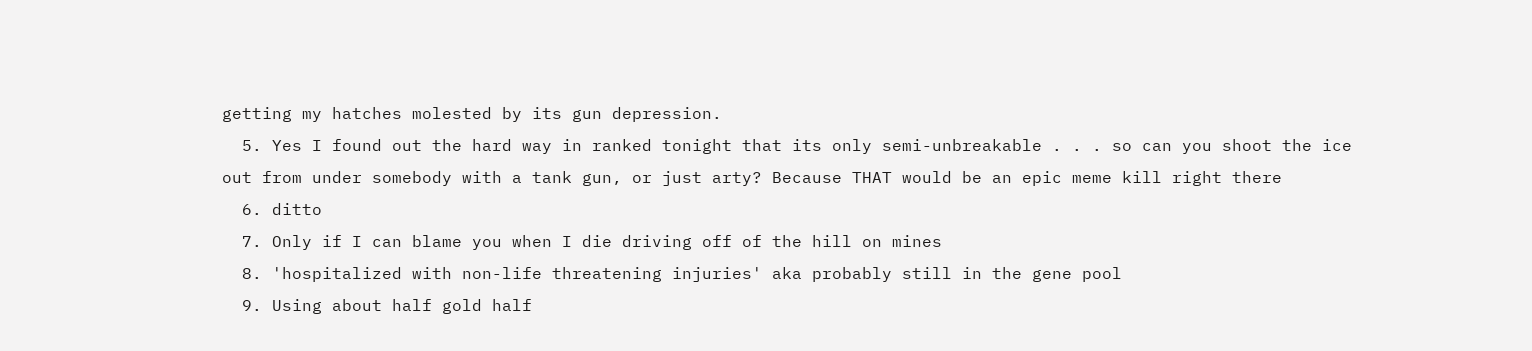getting my hatches molested by its gun depression.
  5. Yes I found out the hard way in ranked tonight that its only semi-unbreakable . . . so can you shoot the ice out from under somebody with a tank gun, or just arty? Because THAT would be an epic meme kill right there
  6. ditto
  7. Only if I can blame you when I die driving off of the hill on mines
  8. 'hospitalized with non-life threatening injuries' aka probably still in the gene pool
  9. Using about half gold half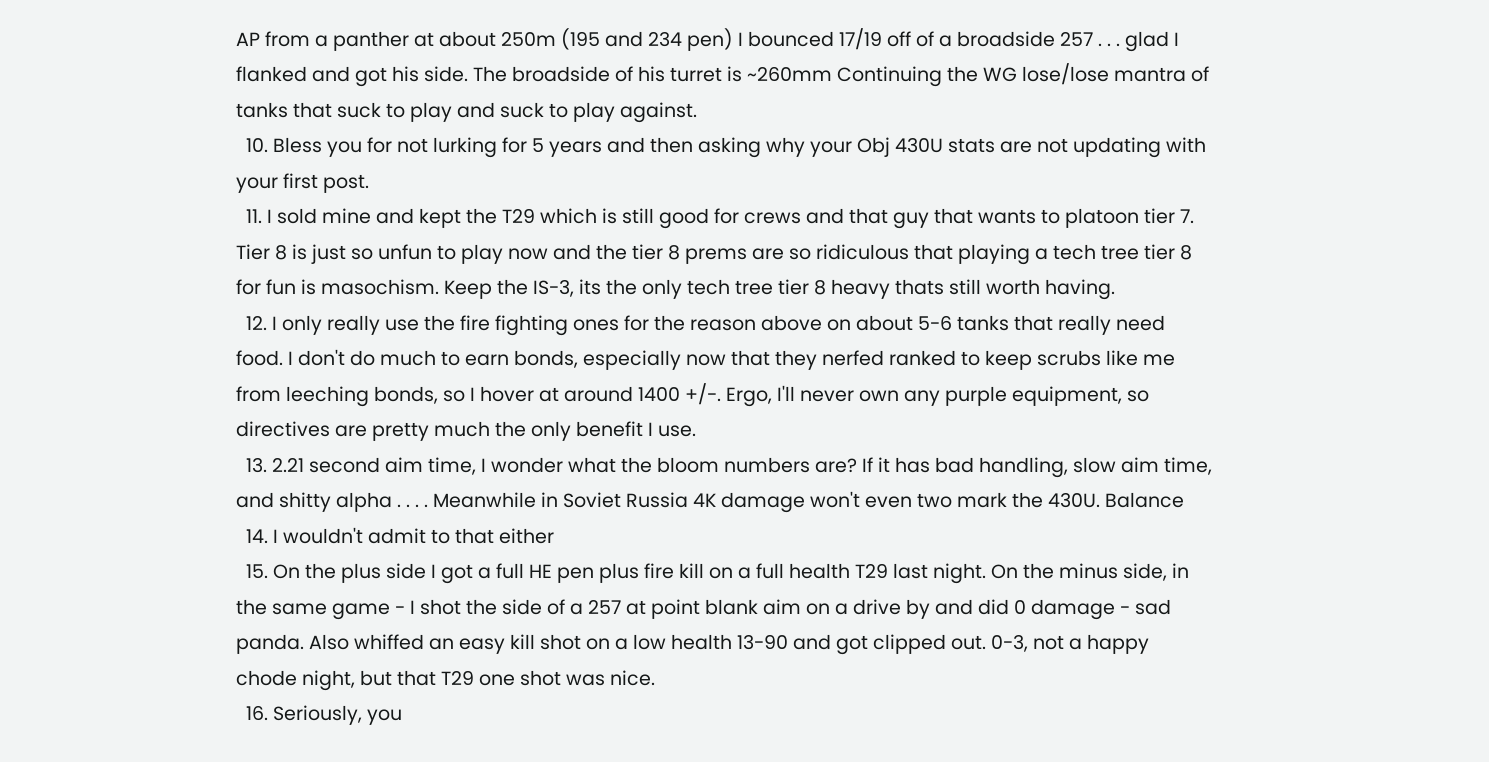AP from a panther at about 250m (195 and 234 pen) I bounced 17/19 off of a broadside 257 . . . glad I flanked and got his side. The broadside of his turret is ~260mm Continuing the WG lose/lose mantra of tanks that suck to play and suck to play against.
  10. Bless you for not lurking for 5 years and then asking why your Obj 430U stats are not updating with your first post.
  11. I sold mine and kept the T29 which is still good for crews and that guy that wants to platoon tier 7. Tier 8 is just so unfun to play now and the tier 8 prems are so ridiculous that playing a tech tree tier 8 for fun is masochism. Keep the IS-3, its the only tech tree tier 8 heavy thats still worth having.
  12. I only really use the fire fighting ones for the reason above on about 5-6 tanks that really need food. I don't do much to earn bonds, especially now that they nerfed ranked to keep scrubs like me from leeching bonds, so I hover at around 1400 +/-. Ergo, I'll never own any purple equipment, so directives are pretty much the only benefit I use.
  13. 2.21 second aim time, I wonder what the bloom numbers are? If it has bad handling, slow aim time, and shitty alpha . . . . Meanwhile in Soviet Russia 4K damage won't even two mark the 430U. Balance
  14. I wouldn't admit to that either
  15. On the plus side I got a full HE pen plus fire kill on a full health T29 last night. On the minus side, in the same game - I shot the side of a 257 at point blank aim on a drive by and did 0 damage - sad panda. Also whiffed an easy kill shot on a low health 13-90 and got clipped out. 0-3, not a happy chode night, but that T29 one shot was nice.
  16. Seriously, you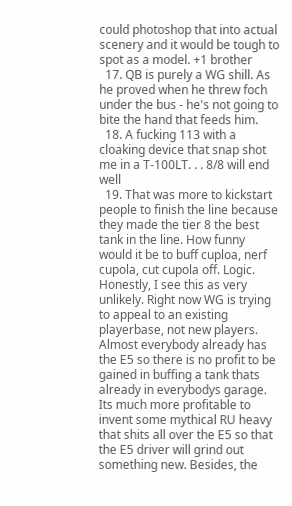could photoshop that into actual scenery and it would be tough to spot as a model. +1 brother
  17. QB is purely a WG shill. As he proved when he threw foch under the bus - he's not going to bite the hand that feeds him.
  18. A fucking 113 with a cloaking device that snap shot me in a T-100LT. . . 8/8 will end well
  19. That was more to kickstart people to finish the line because they made the tier 8 the best tank in the line. How funny would it be to buff cuploa, nerf cupola, cut cupola off. Logic. Honestly, I see this as very unlikely. Right now WG is trying to appeal to an existing playerbase, not new players. Almost everybody already has the E5 so there is no profit to be gained in buffing a tank thats already in everybodys garage. Its much more profitable to invent some mythical RU heavy that shits all over the E5 so that the E5 driver will grind out something new. Besides, the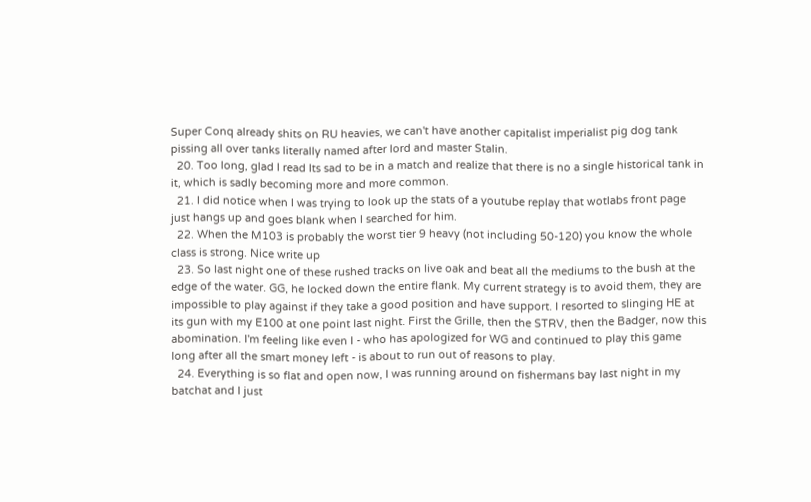Super Conq already shits on RU heavies, we can't have another capitalist imperialist pig dog tank pissing all over tanks literally named after lord and master Stalin.
  20. Too long, glad I read Its sad to be in a match and realize that there is no a single historical tank in it, which is sadly becoming more and more common.
  21. I did notice when I was trying to look up the stats of a youtube replay that wotlabs front page just hangs up and goes blank when I searched for him.
  22. When the M103 is probably the worst tier 9 heavy (not including 50-120) you know the whole class is strong. Nice write up
  23. So last night one of these rushed tracks on live oak and beat all the mediums to the bush at the edge of the water. GG, he locked down the entire flank. My current strategy is to avoid them, they are impossible to play against if they take a good position and have support. I resorted to slinging HE at its gun with my E100 at one point last night. First the Grille, then the STRV, then the Badger, now this abomination. I'm feeling like even I - who has apologized for WG and continued to play this game long after all the smart money left - is about to run out of reasons to play.
  24. Everything is so flat and open now, I was running around on fishermans bay last night in my batchat and I just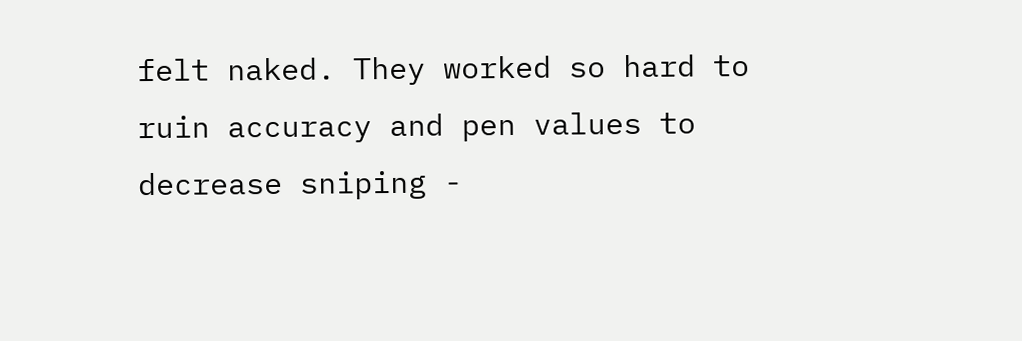felt naked. They worked so hard to ruin accuracy and pen values to decrease sniping -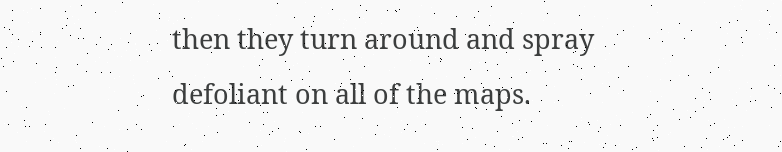then they turn around and spray defoliant on all of the maps.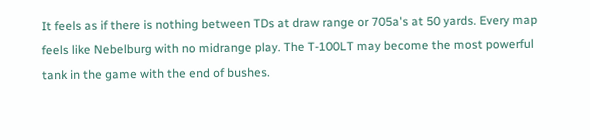It feels as if there is nothing between TDs at draw range or 705a's at 50 yards. Every map feels like Nebelburg with no midrange play. The T-100LT may become the most powerful tank in the game with the end of bushes.